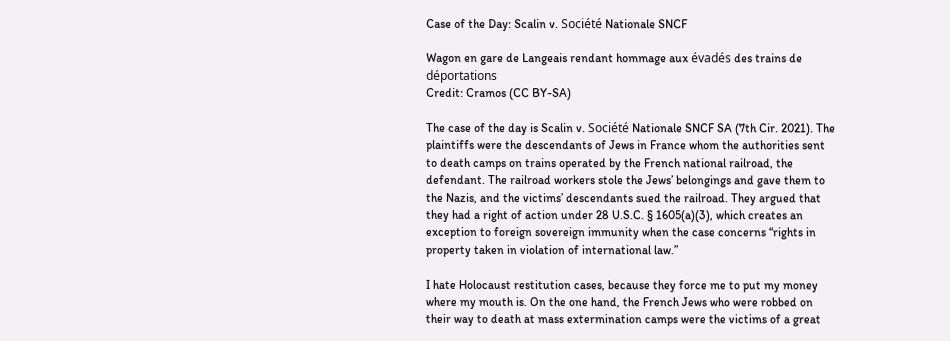Case of the Day: Scalin v. Société Nationale SNCF

Wagon en gare de Langeais rendant hommage aux évadés des trains de déportations
Credit: Cramos (CC BY-SA)

The case of the day is Scalin v. Société Nationale SNCF SA (7th Cir. 2021). The plaintiffs were the descendants of Jews in France whom the authorities sent to death camps on trains operated by the French national railroad, the defendant. The railroad workers stole the Jews’ belongings and gave them to the Nazis, and the victims’ descendants sued the railroad. They argued that they had a right of action under 28 U.S.C. § 1605(a)(3), which creates an exception to foreign sovereign immunity when the case concerns “rights in property taken in violation of international law.”

I hate Holocaust restitution cases, because they force me to put my money where my mouth is. On the one hand, the French Jews who were robbed on their way to death at mass extermination camps were the victims of a great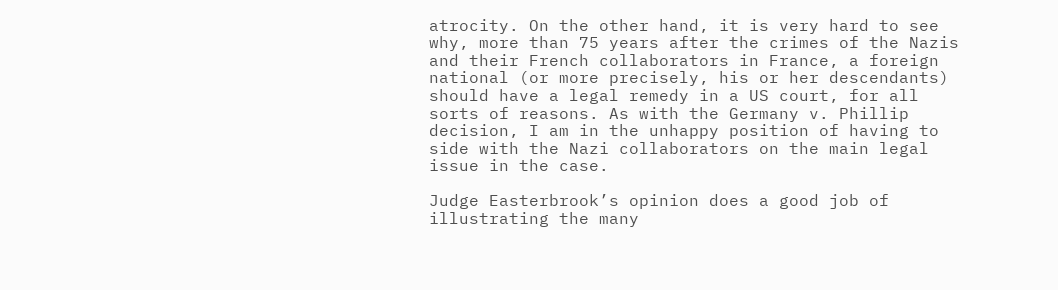atrocity. On the other hand, it is very hard to see why, more than 75 years after the crimes of the Nazis and their French collaborators in France, a foreign national (or more precisely, his or her descendants) should have a legal remedy in a US court, for all sorts of reasons. As with the Germany v. Phillip decision, I am in the unhappy position of having to side with the Nazi collaborators on the main legal issue in the case.

Judge Easterbrook’s opinion does a good job of illustrating the many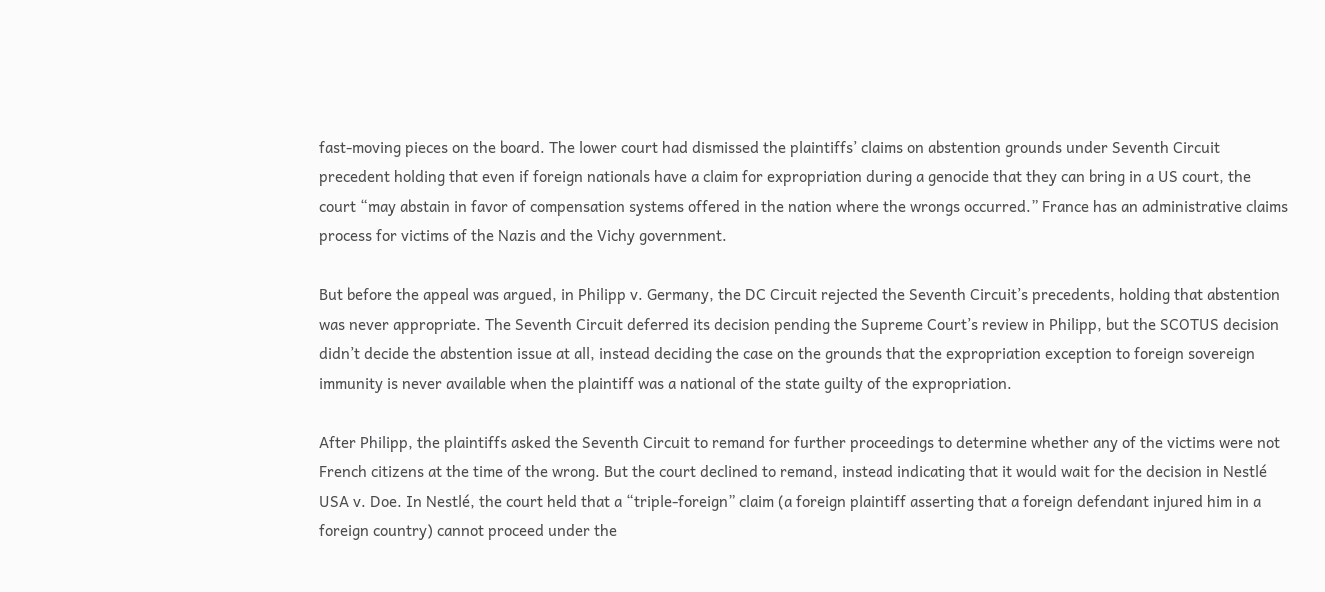fast-moving pieces on the board. The lower court had dismissed the plaintiffs’ claims on abstention grounds under Seventh Circuit precedent holding that even if foreign nationals have a claim for expropriation during a genocide that they can bring in a US court, the court “may abstain in favor of compensation systems offered in the nation where the wrongs occurred.” France has an administrative claims process for victims of the Nazis and the Vichy government.

But before the appeal was argued, in Philipp v. Germany, the DC Circuit rejected the Seventh Circuit’s precedents, holding that abstention was never appropriate. The Seventh Circuit deferred its decision pending the Supreme Court’s review in Philipp, but the SCOTUS decision didn’t decide the abstention issue at all, instead deciding the case on the grounds that the expropriation exception to foreign sovereign immunity is never available when the plaintiff was a national of the state guilty of the expropriation.

After Philipp, the plaintiffs asked the Seventh Circuit to remand for further proceedings to determine whether any of the victims were not French citizens at the time of the wrong. But the court declined to remand, instead indicating that it would wait for the decision in Nestlé USA v. Doe. In Nestlé, the court held that a “triple-foreign” claim (a foreign plaintiff asserting that a foreign defendant injured him in a foreign country) cannot proceed under the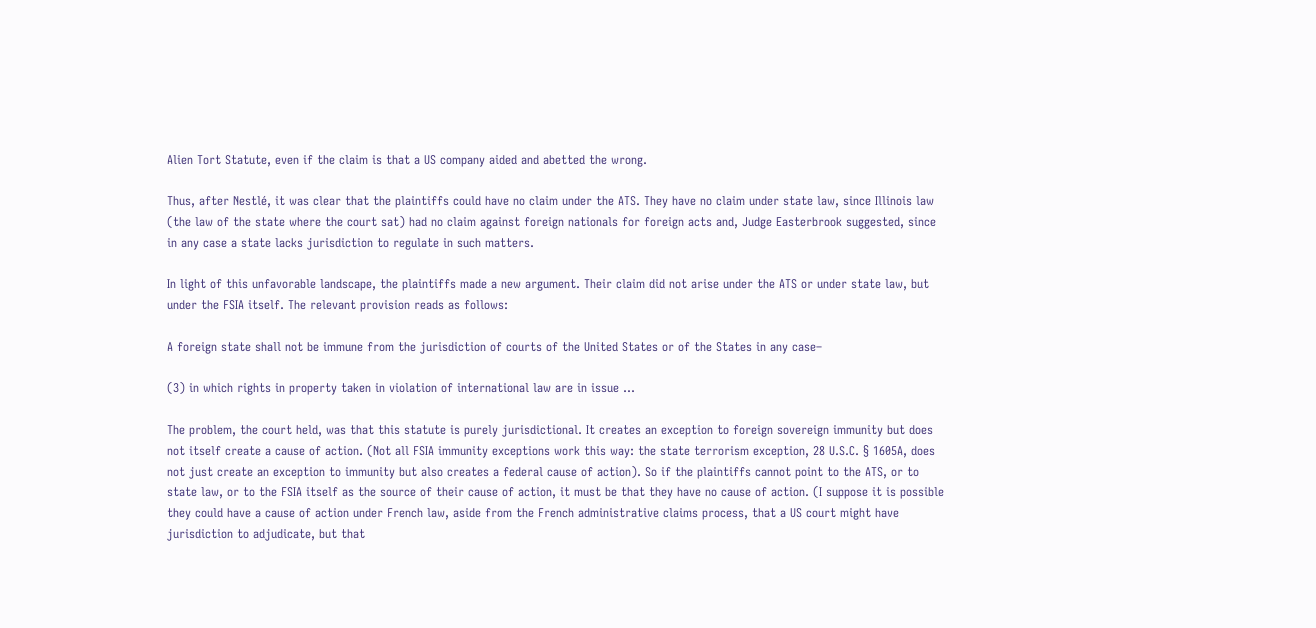Alien Tort Statute, even if the claim is that a US company aided and abetted the wrong.

Thus, after Nestlé, it was clear that the plaintiffs could have no claim under the ATS. They have no claim under state law, since Illinois law (the law of the state where the court sat) had no claim against foreign nationals for foreign acts and, Judge Easterbrook suggested, since in any case a state lacks jurisdiction to regulate in such matters.

In light of this unfavorable landscape, the plaintiffs made a new argument. Their claim did not arise under the ATS or under state law, but under the FSIA itself. The relevant provision reads as follows:

A foreign state shall not be immune from the jurisdiction of courts of the United States or of the States in any case–

(3) in which rights in property taken in violation of international law are in issue …

The problem, the court held, was that this statute is purely jurisdictional. It creates an exception to foreign sovereign immunity but does not itself create a cause of action. (Not all FSIA immunity exceptions work this way: the state terrorism exception, 28 U.S.C. § 1605A, does not just create an exception to immunity but also creates a federal cause of action). So if the plaintiffs cannot point to the ATS, or to state law, or to the FSIA itself as the source of their cause of action, it must be that they have no cause of action. (I suppose it is possible they could have a cause of action under French law, aside from the French administrative claims process, that a US court might have jurisdiction to adjudicate, but that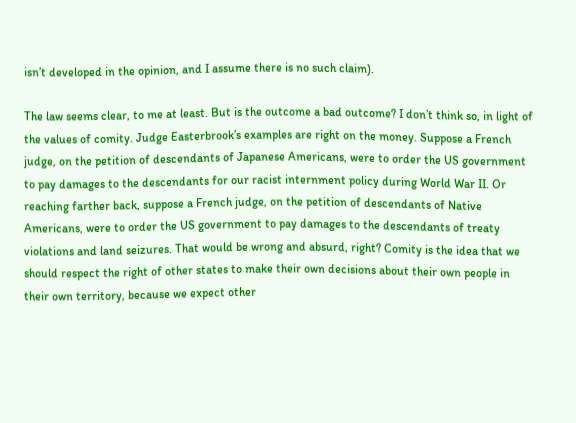isn’t developed in the opinion, and I assume there is no such claim).

The law seems clear, to me at least. But is the outcome a bad outcome? I don’t think so, in light of the values of comity. Judge Easterbrook’s examples are right on the money. Suppose a French judge, on the petition of descendants of Japanese Americans, were to order the US government to pay damages to the descendants for our racist internment policy during World War II. Or reaching farther back, suppose a French judge, on the petition of descendants of Native Americans, were to order the US government to pay damages to the descendants of treaty violations and land seizures. That would be wrong and absurd, right? Comity is the idea that we should respect the right of other states to make their own decisions about their own people in their own territory, because we expect other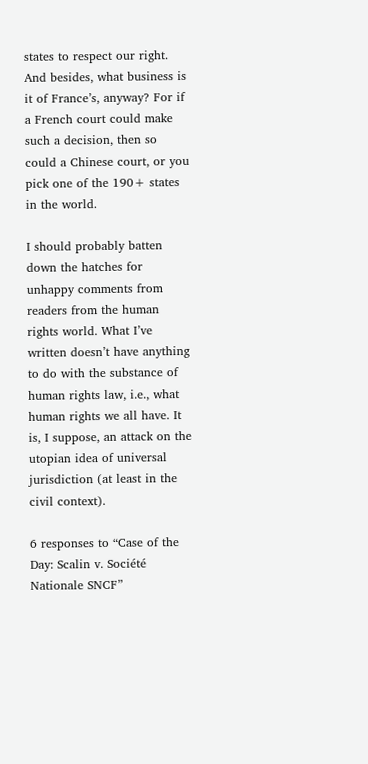states to respect our right. And besides, what business is it of France’s, anyway? For if a French court could make such a decision, then so could a Chinese court, or you pick one of the 190+ states in the world.

I should probably batten down the hatches for unhappy comments from readers from the human rights world. What I’ve written doesn’t have anything to do with the substance of human rights law, i.e., what human rights we all have. It is, I suppose, an attack on the utopian idea of universal jurisdiction (at least in the civil context).

6 responses to “Case of the Day: Scalin v. Société Nationale SNCF”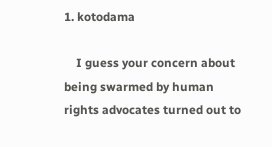1. kotodama

    I guess your concern about being swarmed by human rights advocates turned out to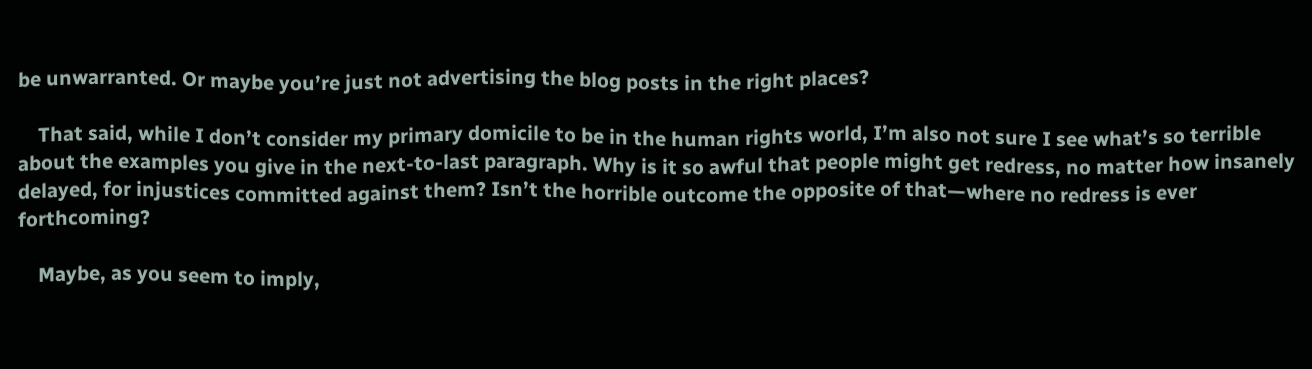be unwarranted. Or maybe you’re just not advertising the blog posts in the right places?

    That said, while I don’t consider my primary domicile to be in the human rights world, I’m also not sure I see what’s so terrible about the examples you give in the next-to-last paragraph. Why is it so awful that people might get redress, no matter how insanely delayed, for injustices committed against them? Isn’t the horrible outcome the opposite of that—where no redress is ever forthcoming?

    Maybe, as you seem to imply,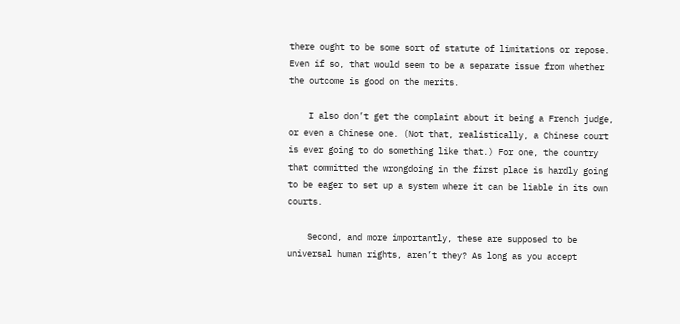there ought to be some sort of statute of limitations or repose. Even if so, that would seem to be a separate issue from whether the outcome is good on the merits.

    I also don’t get the complaint about it being a French judge, or even a Chinese one. (Not that, realistically, a Chinese court is ever going to do something like that.) For one, the country that committed the wrongdoing in the first place is hardly going to be eager to set up a system where it can be liable in its own courts.

    Second, and more importantly, these are supposed to be universal human rights, aren’t they? As long as you accept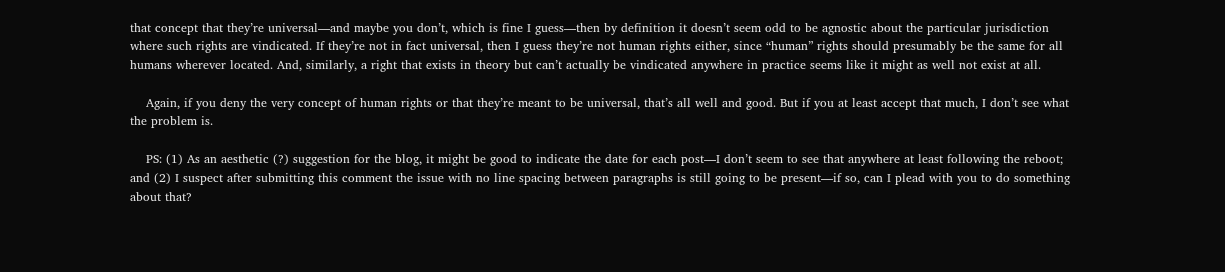that concept that they’re universal—and maybe you don’t, which is fine I guess—then by definition it doesn’t seem odd to be agnostic about the particular jurisdiction where such rights are vindicated. If they’re not in fact universal, then I guess they’re not human rights either, since “human” rights should presumably be the same for all humans wherever located. And, similarly, a right that exists in theory but can’t actually be vindicated anywhere in practice seems like it might as well not exist at all.

    Again, if you deny the very concept of human rights or that they’re meant to be universal, that’s all well and good. But if you at least accept that much, I don’t see what the problem is.

    PS: (1) As an aesthetic (?) suggestion for the blog, it might be good to indicate the date for each post—I don’t seem to see that anywhere at least following the reboot; and (2) I suspect after submitting this comment the issue with no line spacing between paragraphs is still going to be present—if so, can I plead with you to do something about that?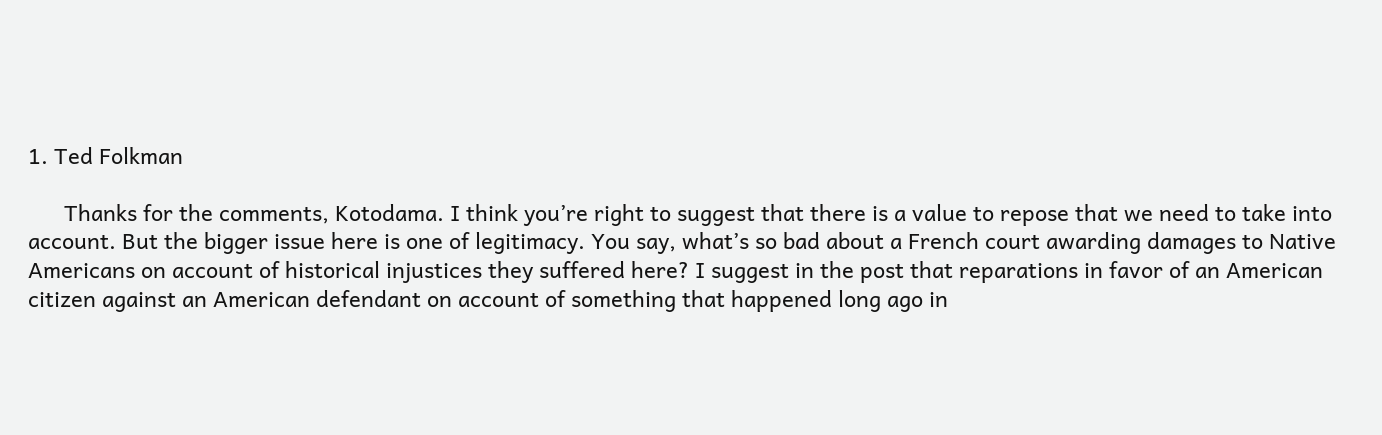1. Ted Folkman

      Thanks for the comments, Kotodama. I think you’re right to suggest that there is a value to repose that we need to take into account. But the bigger issue here is one of legitimacy. You say, what’s so bad about a French court awarding damages to Native Americans on account of historical injustices they suffered here? I suggest in the post that reparations in favor of an American citizen against an American defendant on account of something that happened long ago in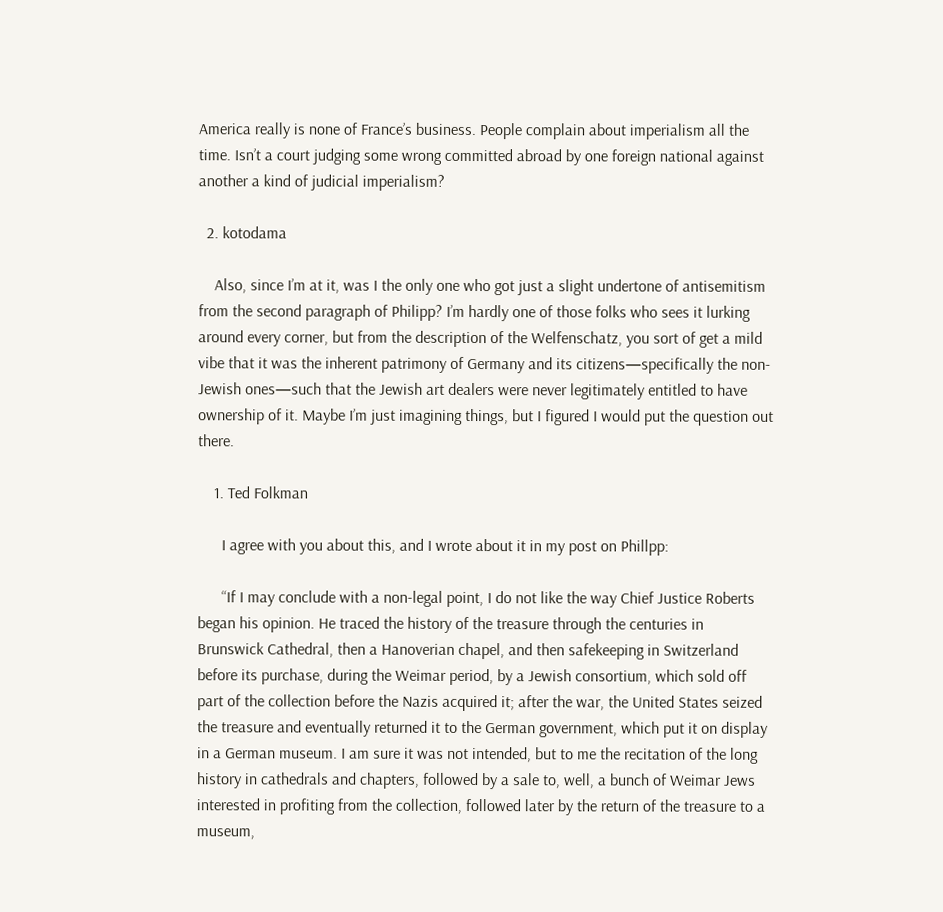America really is none of France’s business. People complain about imperialism all the time. Isn’t a court judging some wrong committed abroad by one foreign national against another a kind of judicial imperialism?

  2. kotodama

    Also, since I’m at it, was I the only one who got just a slight undertone of antisemitism from the second paragraph of Philipp? I’m hardly one of those folks who sees it lurking around every corner, but from the description of the Welfenschatz, you sort of get a mild vibe that it was the inherent patrimony of Germany and its citizens—specifically the non-Jewish ones—such that the Jewish art dealers were never legitimately entitled to have ownership of it. Maybe I’m just imagining things, but I figured I would put the question out there.

    1. Ted Folkman

      I agree with you about this, and I wrote about it in my post on Phillpp:

      “If I may conclude with a non-legal point, I do not like the way Chief Justice Roberts began his opinion. He traced the history of the treasure through the centuries in Brunswick Cathedral, then a Hanoverian chapel, and then safekeeping in Switzerland before its purchase, during the Weimar period, by a Jewish consortium, which sold off part of the collection before the Nazis acquired it; after the war, the United States seized the treasure and eventually returned it to the German government, which put it on display in a German museum. I am sure it was not intended, but to me the recitation of the long history in cathedrals and chapters, followed by a sale to, well, a bunch of Weimar Jews interested in profiting from the collection, followed later by the return of the treasure to a museum,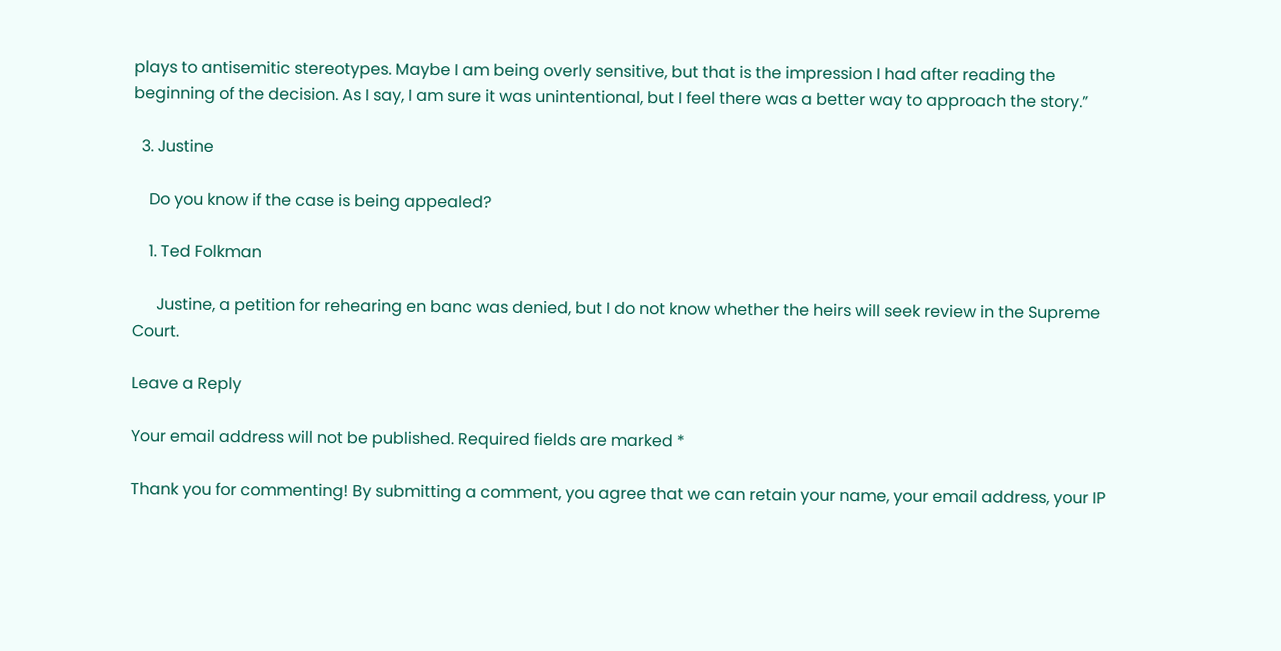plays to antisemitic stereotypes. Maybe I am being overly sensitive, but that is the impression I had after reading the beginning of the decision. As I say, I am sure it was unintentional, but I feel there was a better way to approach the story.”

  3. Justine

    Do you know if the case is being appealed?

    1. Ted Folkman

      Justine, a petition for rehearing en banc was denied, but I do not know whether the heirs will seek review in the Supreme Court.

Leave a Reply

Your email address will not be published. Required fields are marked *

Thank you for commenting! By submitting a comment, you agree that we can retain your name, your email address, your IP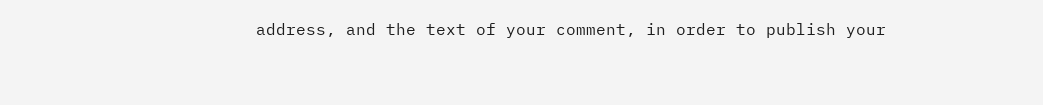address, and the text of your comment, in order to publish your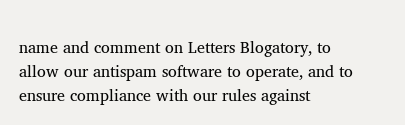name and comment on Letters Blogatory, to allow our antispam software to operate, and to ensure compliance with our rules against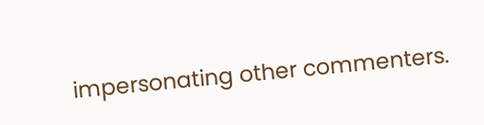impersonating other commenters.